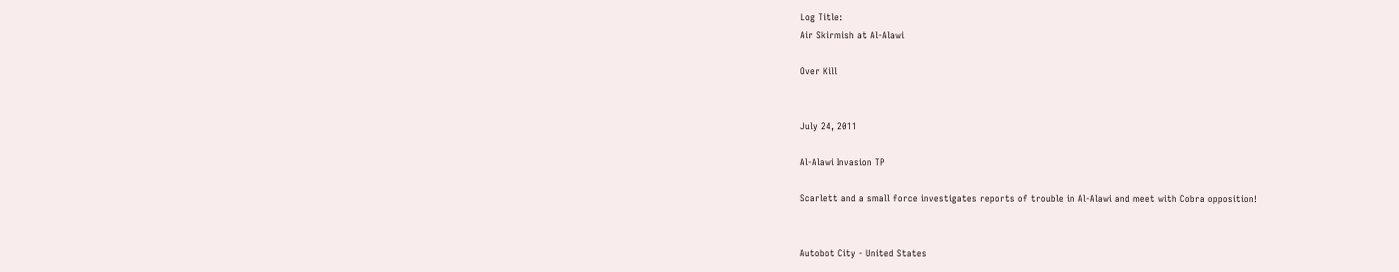Log Title:
Air Skirmish at Al-Alawi

Over Kill


July 24, 2011

Al-Alawi Invasion TP

Scarlett and a small force investigates reports of trouble in Al-Alawi and meet with Cobra opposition!


Autobot City - United States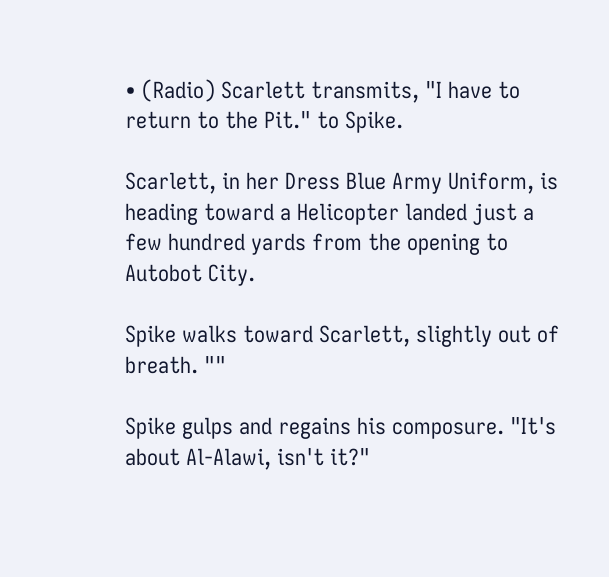• (Radio) Scarlett transmits, "I have to return to the Pit." to Spike.

Scarlett, in her Dress Blue Army Uniform, is heading toward a Helicopter landed just a few hundred yards from the opening to Autobot City.

Spike walks toward Scarlett, slightly out of breath. ""

Spike gulps and regains his composure. "It's about Al-Alawi, isn't it?"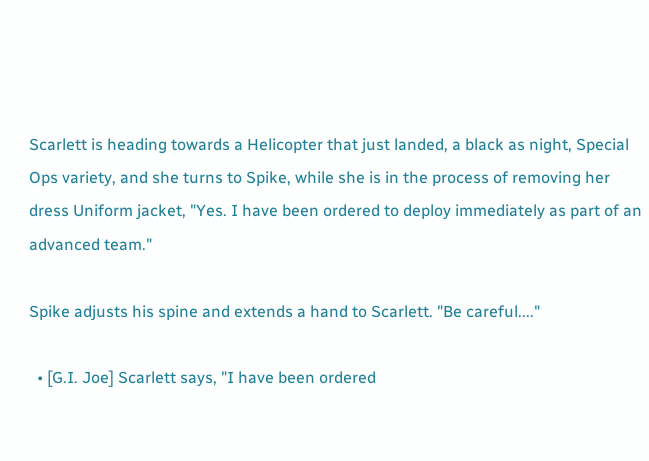Scarlett is heading towards a Helicopter that just landed, a black as night, Special Ops variety, and she turns to Spike, while she is in the process of removing her dress Uniform jacket, "Yes. I have been ordered to deploy immediately as part of an advanced team."

Spike adjusts his spine and extends a hand to Scarlett. "Be careful...."

  • [G.I. Joe] Scarlett says, "I have been ordered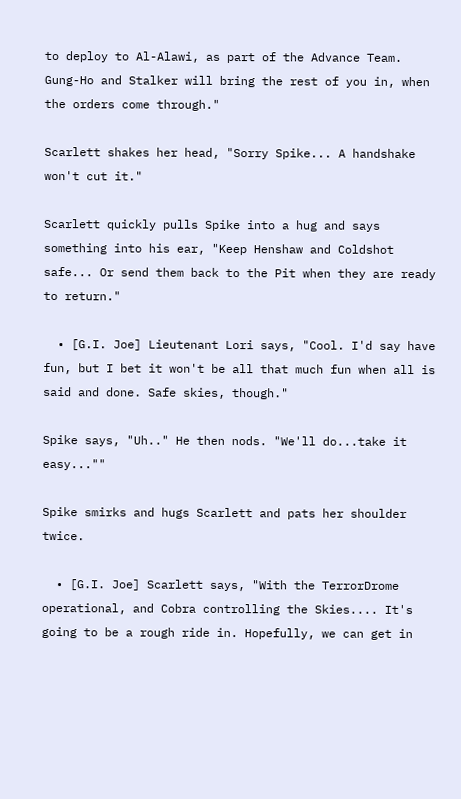to deploy to Al-Alawi, as part of the Advance Team. Gung-Ho and Stalker will bring the rest of you in, when the orders come through."

Scarlett shakes her head, "Sorry Spike... A handshake won't cut it."

Scarlett quickly pulls Spike into a hug and says something into his ear, "Keep Henshaw and Coldshot safe... Or send them back to the Pit when they are ready to return."

  • [G.I. Joe] Lieutenant Lori says, "Cool. I'd say have fun, but I bet it won't be all that much fun when all is said and done. Safe skies, though."

Spike says, "Uh.." He then nods. "We'll do...take it easy...""

Spike smirks and hugs Scarlett and pats her shoulder twice.

  • [G.I. Joe] Scarlett says, "With the TerrorDrome operational, and Cobra controlling the Skies.... It's going to be a rough ride in. Hopefully, we can get in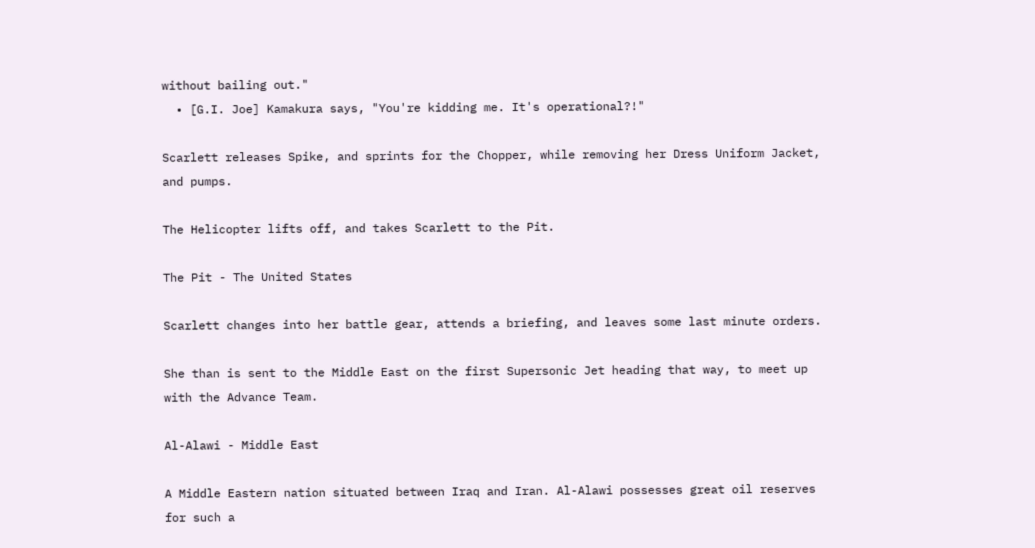without bailing out."
  • [G.I. Joe] Kamakura says, "You're kidding me. It's operational?!"

Scarlett releases Spike, and sprints for the Chopper, while removing her Dress Uniform Jacket, and pumps.

The Helicopter lifts off, and takes Scarlett to the Pit.

The Pit - The United States

Scarlett changes into her battle gear, attends a briefing, and leaves some last minute orders.

She than is sent to the Middle East on the first Supersonic Jet heading that way, to meet up with the Advance Team.

Al-Alawi - Middle East

A Middle Eastern nation situated between Iraq and Iran. Al-Alawi possesses great oil reserves for such a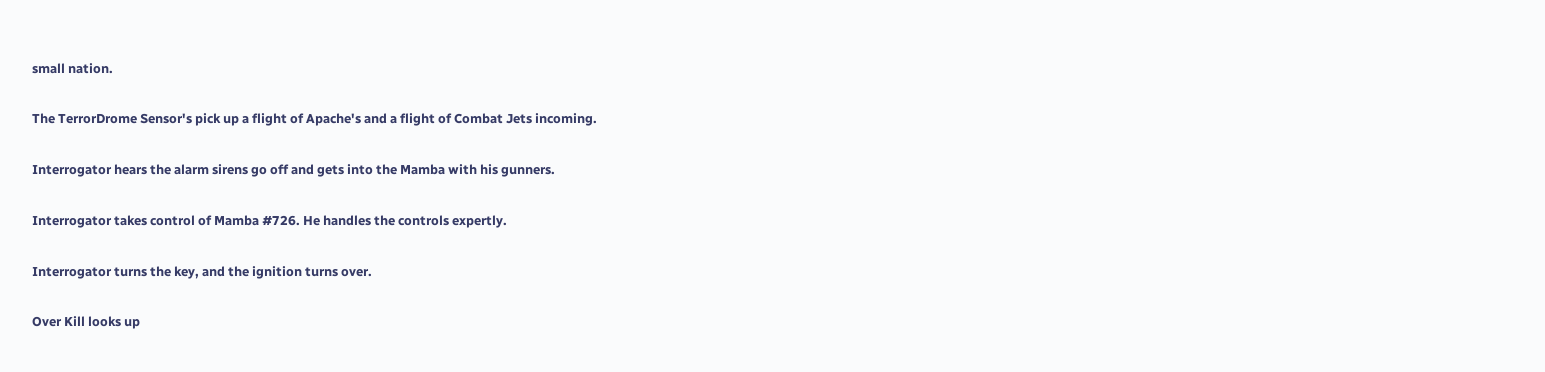small nation.

The TerrorDrome Sensor's pick up a flight of Apache's and a flight of Combat Jets incoming.

Interrogator hears the alarm sirens go off and gets into the Mamba with his gunners.

Interrogator takes control of Mamba #726. He handles the controls expertly.

Interrogator turns the key, and the ignition turns over.

Over Kill looks up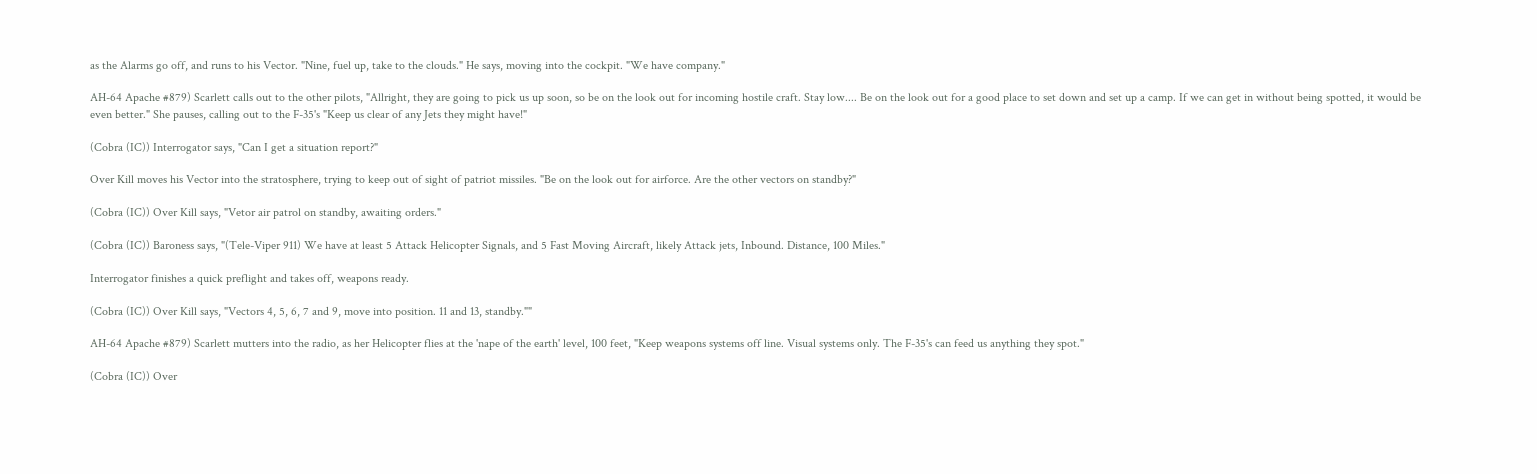as the Alarms go off, and runs to his Vector. "Nine, fuel up, take to the clouds." He says, moving into the cockpit. "We have company."

AH-64 Apache #879) Scarlett calls out to the other pilots, "Allright, they are going to pick us up soon, so be on the look out for incoming hostile craft. Stay low.... Be on the look out for a good place to set down and set up a camp. If we can get in without being spotted, it would be even better." She pauses, calling out to the F-35's "Keep us clear of any Jets they might have!"

(Cobra (IC)) Interrogator says, "Can I get a situation report?"

Over Kill moves his Vector into the stratosphere, trying to keep out of sight of patriot missiles. "Be on the look out for airforce. Are the other vectors on standby?"

(Cobra (IC)) Over Kill says, "Vetor air patrol on standby, awaiting orders."

(Cobra (IC)) Baroness says, "(Tele-Viper 911) We have at least 5 Attack Helicopter Signals, and 5 Fast Moving Aircraft, likely Attack jets, Inbound. Distance, 100 Miles."

Interrogator finishes a quick preflight and takes off, weapons ready.

(Cobra (IC)) Over Kill says, "Vectors 4, 5, 6, 7 and 9, move into position. 11 and 13, standby.""

AH-64 Apache #879) Scarlett mutters into the radio, as her Helicopter flies at the 'nape of the earth' level, 100 feet, "Keep weapons systems off line. Visual systems only. The F-35's can feed us anything they spot."

(Cobra (IC)) Over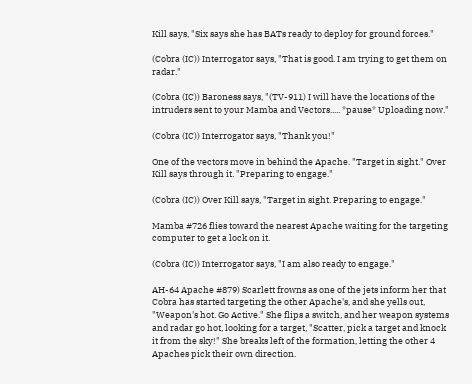Kill says, "Six says she has BATs ready to deploy for ground forces."

(Cobra (IC)) Interrogator says, "That is good. I am trying to get them on radar."

(Cobra (IC)) Baroness says, "(TV-911) I will have the locations of the intruders sent to your Mamba and Vectors..... *pause* Uploading now."

(Cobra (IC)) Interrogator says, "Thank you!"

One of the vectors move in behind the Apache. "Target in sight." Over Kill says through it. "Preparing to engage."

(Cobra (IC)) Over Kill says, "Target in sight. Preparing to engage."

Mamba #726 flies toward the nearest Apache waiting for the targeting computer to get a lock on it.

(Cobra (IC)) Interrogator says, "I am also ready to engage."

AH-64 Apache #879) Scarlett frowns as one of the jets inform her that Cobra has started targeting the other Apache's, and she yells out, "Weapon's hot. Go Active." She flips a switch, and her weapon systems and radar go hot, looking for a target, "Scatter, pick a target and knock it from the sky!" She breaks left of the formation, letting the other 4 Apaches pick their own direction.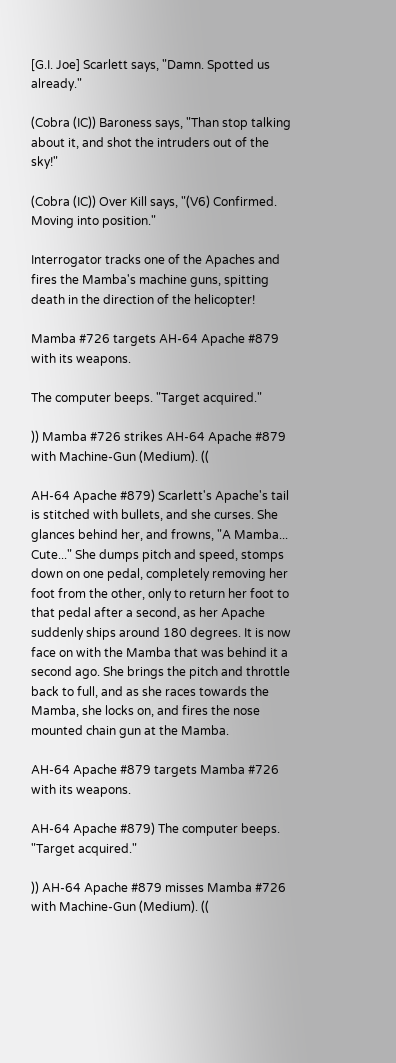[G.I. Joe] Scarlett says, "Damn. Spotted us already."

(Cobra (IC)) Baroness says, "Than stop talking about it, and shot the intruders out of the sky!"

(Cobra (IC)) Over Kill says, "(V6) Confirmed. Moving into position."

Interrogator tracks one of the Apaches and fires the Mamba's machine guns, spitting death in the direction of the helicopter!

Mamba #726 targets AH-64 Apache #879 with its weapons.

The computer beeps. "Target acquired."

)) Mamba #726 strikes AH-64 Apache #879 with Machine-Gun (Medium). ((

AH-64 Apache #879) Scarlett's Apache's tail is stitched with bullets, and she curses. She glances behind her, and frowns, "A Mamba... Cute..." She dumps pitch and speed, stomps down on one pedal, completely removing her foot from the other, only to return her foot to that pedal after a second, as her Apache suddenly ships around 180 degrees. It is now face on with the Mamba that was behind it a second ago. She brings the pitch and throttle back to full, and as she races towards the Mamba, she locks on, and fires the nose mounted chain gun at the Mamba.

AH-64 Apache #879 targets Mamba #726 with its weapons.

AH-64 Apache #879) The computer beeps. "Target acquired."

)) AH-64 Apache #879 misses Mamba #726 with Machine-Gun (Medium). ((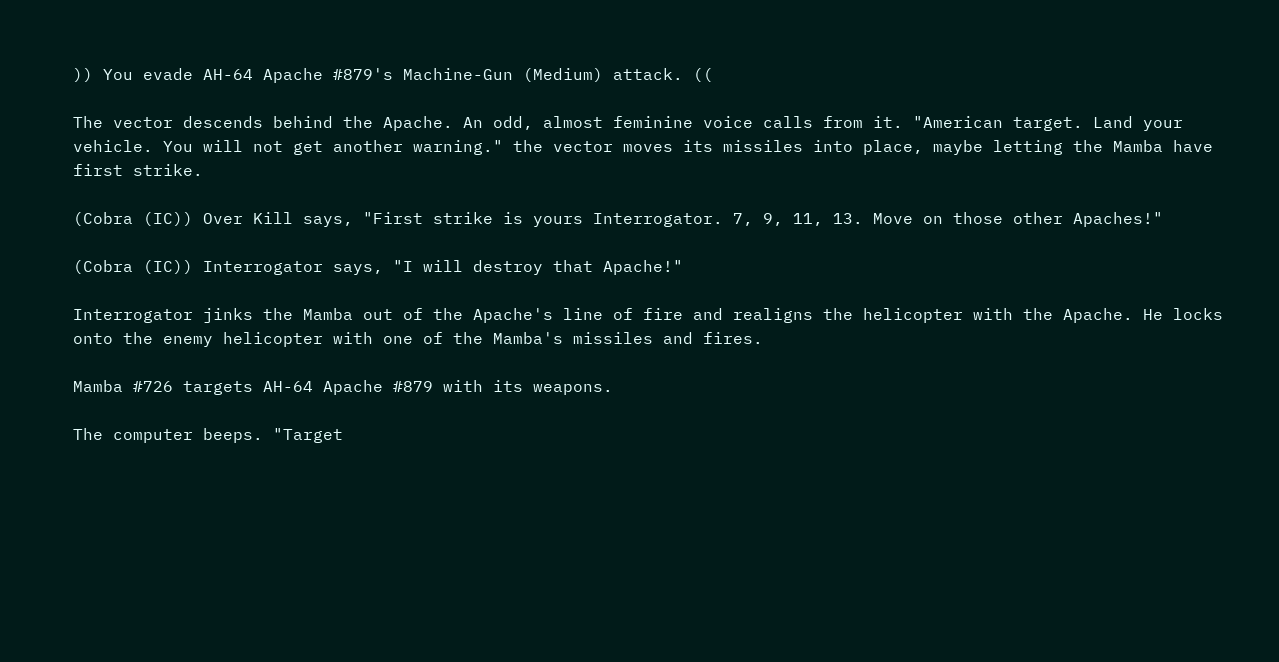)) You evade AH-64 Apache #879's Machine-Gun (Medium) attack. ((

The vector descends behind the Apache. An odd, almost feminine voice calls from it. "American target. Land your vehicle. You will not get another warning." the vector moves its missiles into place, maybe letting the Mamba have first strike.

(Cobra (IC)) Over Kill says, "First strike is yours Interrogator. 7, 9, 11, 13. Move on those other Apaches!"

(Cobra (IC)) Interrogator says, "I will destroy that Apache!"

Interrogator jinks the Mamba out of the Apache's line of fire and realigns the helicopter with the Apache. He locks onto the enemy helicopter with one of the Mamba's missiles and fires.

Mamba #726 targets AH-64 Apache #879 with its weapons.

The computer beeps. "Target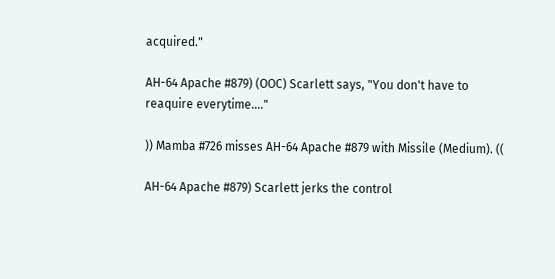acquired."

AH-64 Apache #879) (OOC) Scarlett says, "You don't have to reaquire everytime...."

)) Mamba #726 misses AH-64 Apache #879 with Missile (Medium). ((

AH-64 Apache #879) Scarlett jerks the control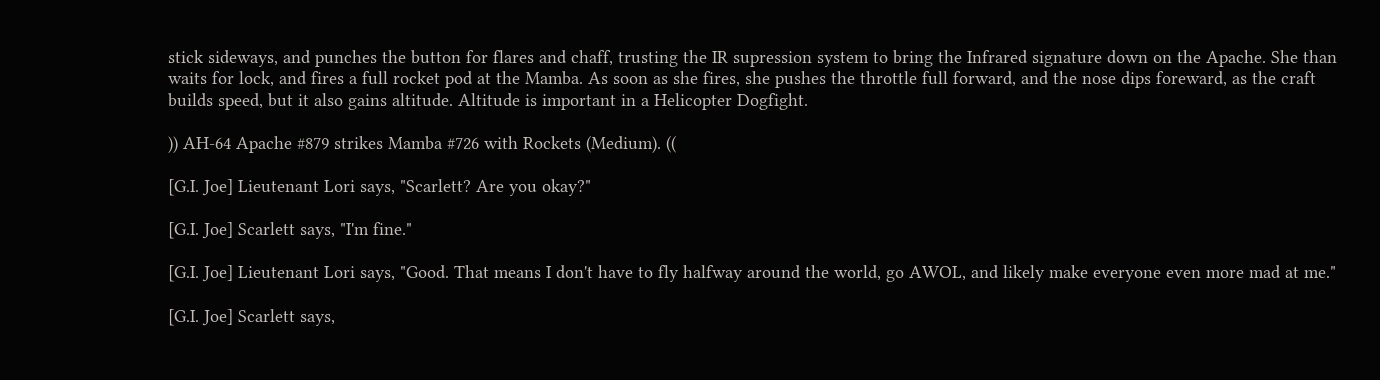stick sideways, and punches the button for flares and chaff, trusting the IR supression system to bring the Infrared signature down on the Apache. She than waits for lock, and fires a full rocket pod at the Mamba. As soon as she fires, she pushes the throttle full forward, and the nose dips foreward, as the craft builds speed, but it also gains altitude. Altitude is important in a Helicopter Dogfight.

)) AH-64 Apache #879 strikes Mamba #726 with Rockets (Medium). ((

[G.I. Joe] Lieutenant Lori says, "Scarlett? Are you okay?"

[G.I. Joe] Scarlett says, "I'm fine."

[G.I. Joe] Lieutenant Lori says, "Good. That means I don't have to fly halfway around the world, go AWOL, and likely make everyone even more mad at me."

[G.I. Joe] Scarlett says,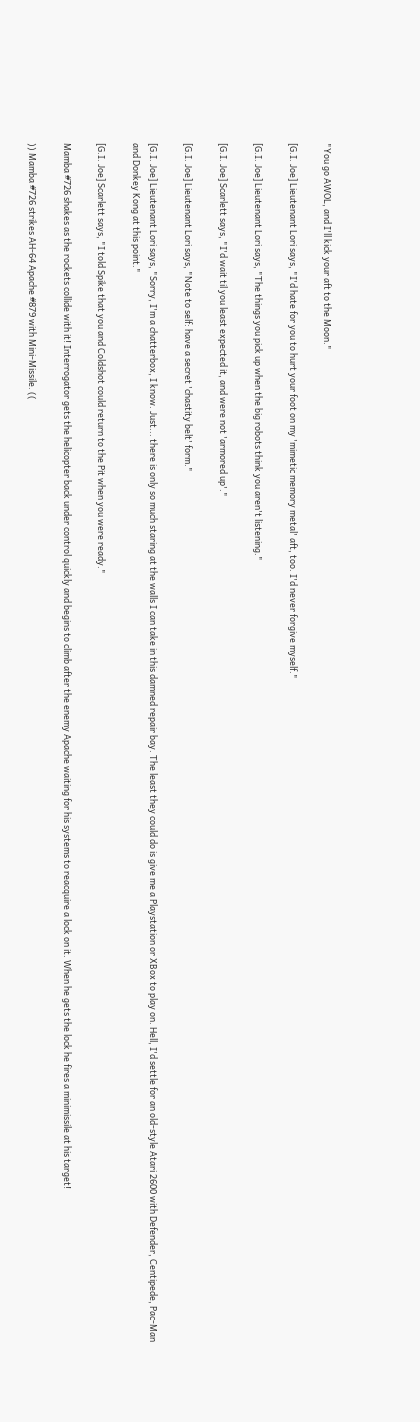"You go AWOL, and I'll kick your aft to the Moon."

[G.I. Joe] Lieutenant Lori says, "I'd hate for you to hurt your foot on my 'mimetic memory metal' aft, too. I'd never forgive myself."

[G.I. Joe] Lieutenant Lori says, "The things you pick up when the big robots think you aren't listening."

[G.I. Joe] Scarlett says, "I'd wait til you least expected it, and were not 'armored up'."

[G.I. Joe] Lieutenant Lori says, "Note to self: have a secret 'chastity belt' form."

[G.I. Joe] Lieutenant Lori says, "Sorry, I'm a chatterbox, I know. Just... there is only so much staring at the walls I can take in this damned repair bay. The least they could do is give me a Playstation or XBox to play on. Hell, I'd settle for an old-style Atari 2600 with Defender, Centipede, Pac-Man and Donkey Kong at this point."

[G.I. Joe] Scarlett says, "I told Spike that you and Coldshot could return to the Pit when you were ready."

Mamba #726 shakes as the rockets collide with it! Interrogator gets the helicopter back under control quickly and begins to climb after the enemy Apache waiting for his systems to reacquire a lock on it. When he gets the lock he fires a minimissile at his target!

)) Mamba #726 strikes AH-64 Apache #879 with Mini-Missile. ((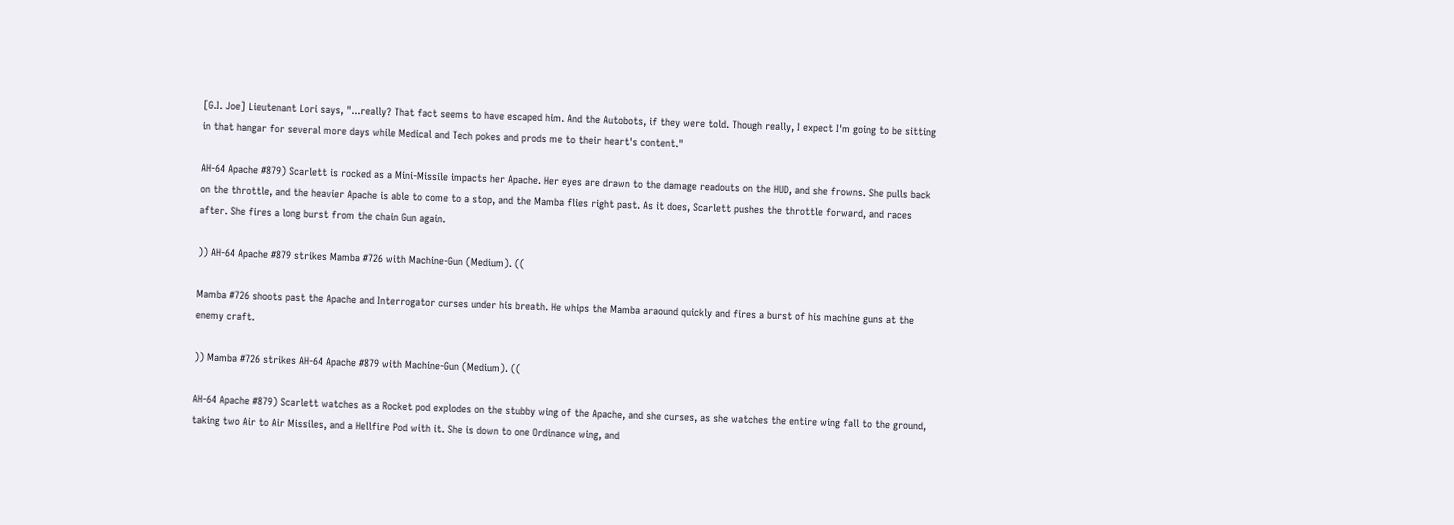[G.I. Joe] Lieutenant Lori says, "...really? That fact seems to have escaped him. And the Autobots, if they were told. Though really, I expect I'm going to be sitting in that hangar for several more days while Medical and Tech pokes and prods me to their heart's content."

AH-64 Apache #879) Scarlett is rocked as a Mini-Missile impacts her Apache. Her eyes are drawn to the damage readouts on the HUD, and she frowns. She pulls back on the throttle, and the heavier Apache is able to come to a stop, and the Mamba flies right past. As it does, Scarlett pushes the throttle forward, and races after. She fires a long burst from the chain Gun again.

)) AH-64 Apache #879 strikes Mamba #726 with Machine-Gun (Medium). ((

Mamba #726 shoots past the Apache and Interrogator curses under his breath. He whips the Mamba araound quickly and fires a burst of his machine guns at the enemy craft.

)) Mamba #726 strikes AH-64 Apache #879 with Machine-Gun (Medium). ((

AH-64 Apache #879) Scarlett watches as a Rocket pod explodes on the stubby wing of the Apache, and she curses, as she watches the entire wing fall to the ground, taking two Air to Air Missiles, and a Hellfire Pod with it. She is down to one Ordinance wing, and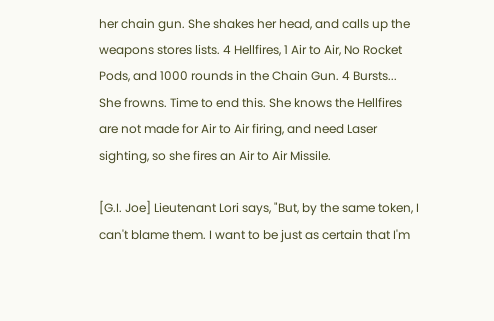her chain gun. She shakes her head, and calls up the weapons stores lists. 4 Hellfires, 1 Air to Air, No Rocket Pods, and 1000 rounds in the Chain Gun. 4 Bursts... She frowns. Time to end this. She knows the Hellfires are not made for Air to Air firing, and need Laser sighting, so she fires an Air to Air Missile.

[G.I. Joe] Lieutenant Lori says, "But, by the same token, I can't blame them. I want to be just as certain that I'm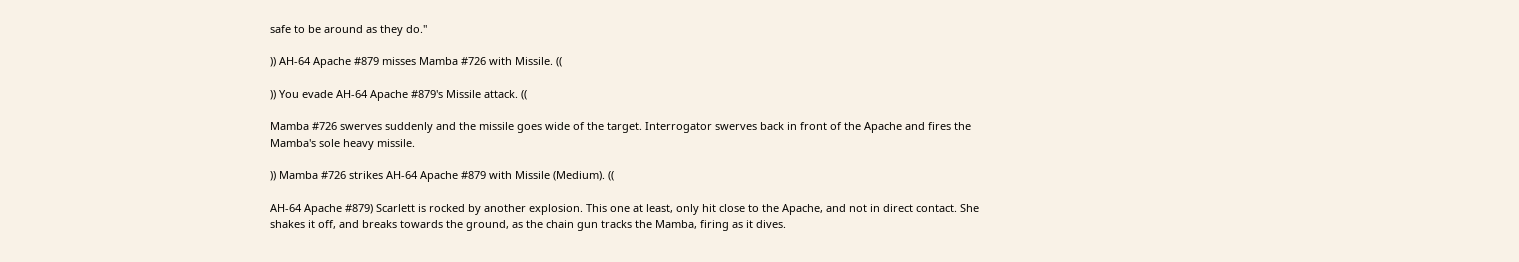safe to be around as they do."

)) AH-64 Apache #879 misses Mamba #726 with Missile. ((

)) You evade AH-64 Apache #879's Missile attack. ((

Mamba #726 swerves suddenly and the missile goes wide of the target. Interrogator swerves back in front of the Apache and fires the Mamba's sole heavy missile.

)) Mamba #726 strikes AH-64 Apache #879 with Missile (Medium). ((

AH-64 Apache #879) Scarlett is rocked by another explosion. This one at least, only hit close to the Apache, and not in direct contact. She shakes it off, and breaks towards the ground, as the chain gun tracks the Mamba, firing as it dives.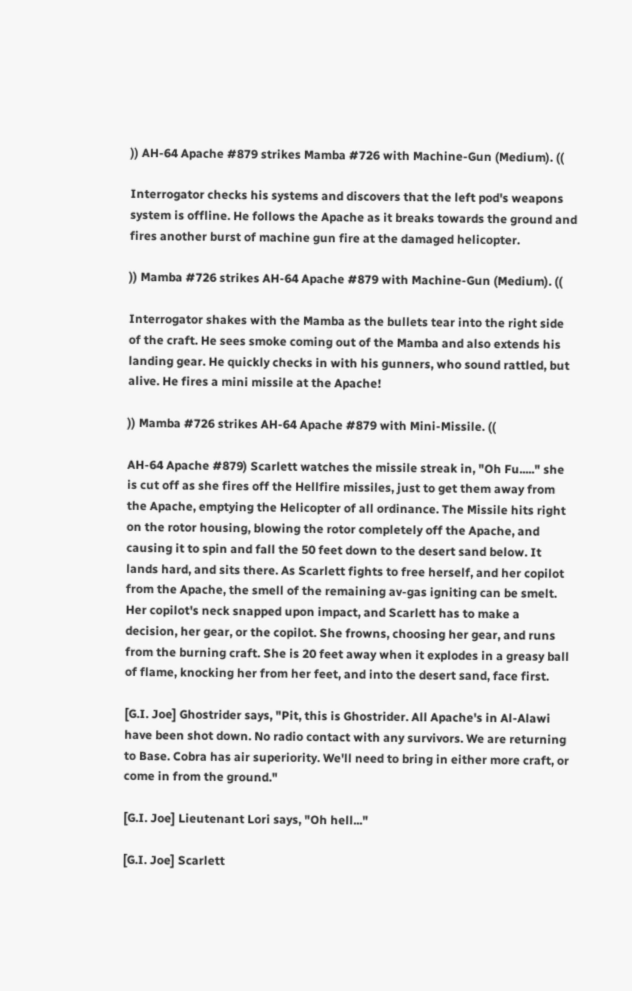)) AH-64 Apache #879 strikes Mamba #726 with Machine-Gun (Medium). ((

Interrogator checks his systems and discovers that the left pod's weapons system is offline. He follows the Apache as it breaks towards the ground and fires another burst of machine gun fire at the damaged helicopter.

)) Mamba #726 strikes AH-64 Apache #879 with Machine-Gun (Medium). ((

Interrogator shakes with the Mamba as the bullets tear into the right side of the craft. He sees smoke coming out of the Mamba and also extends his landing gear. He quickly checks in with his gunners, who sound rattled, but alive. He fires a mini missile at the Apache!

)) Mamba #726 strikes AH-64 Apache #879 with Mini-Missile. ((

AH-64 Apache #879) Scarlett watches the missile streak in, "Oh Fu....." she is cut off as she fires off the Hellfire missiles, just to get them away from the Apache, emptying the Helicopter of all ordinance. The Missile hits right on the rotor housing, blowing the rotor completely off the Apache, and causing it to spin and fall the 50 feet down to the desert sand below. It lands hard, and sits there. As Scarlett fights to free herself, and her copilot from the Apache, the smell of the remaining av-gas igniting can be smelt. Her copilot's neck snapped upon impact, and Scarlett has to make a decision, her gear, or the copilot. She frowns, choosing her gear, and runs from the burning craft. She is 20 feet away when it explodes in a greasy ball of flame, knocking her from her feet, and into the desert sand, face first.

[G.I. Joe] Ghostrider says, "Pit, this is Ghostrider. All Apache's in Al-Alawi have been shot down. No radio contact with any survivors. We are returning to Base. Cobra has air superiority. We'll need to bring in either more craft, or come in from the ground."

[G.I. Joe] Lieutenant Lori says, "Oh hell..."

[G.I. Joe] Scarlett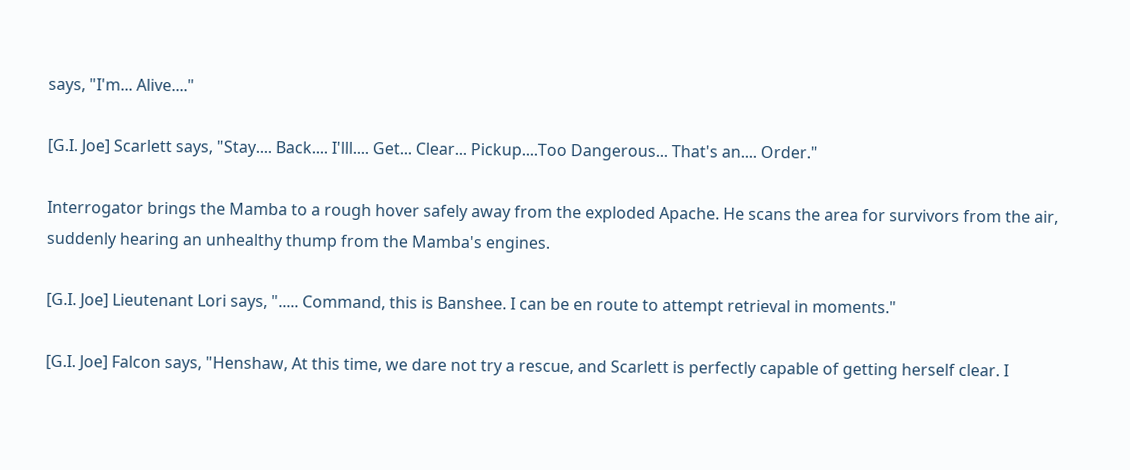says, "I'm... Alive...."

[G.I. Joe] Scarlett says, "Stay.... Back.... I'lll.... Get... Clear... Pickup....Too Dangerous... That's an.... Order."

Interrogator brings the Mamba to a rough hover safely away from the exploded Apache. He scans the area for survivors from the air, suddenly hearing an unhealthy thump from the Mamba's engines.

[G.I. Joe] Lieutenant Lori says, "..... Command, this is Banshee. I can be en route to attempt retrieval in moments."

[G.I. Joe] Falcon says, "Henshaw, At this time, we dare not try a rescue, and Scarlett is perfectly capable of getting herself clear. I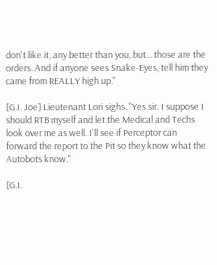don't like it, any better than you, but... those are the orders. And if anyone sees Snake-Eyes, tell him they came from REALLY high up."

[G.I. Joe] Lieutenant Lori sighs. "Yes sir. I suppose I should RTB myself and let the Medical and Techs look over me as well. I'll see if Perceptor can forward the report to the Pit so they know what the Autobots know."

[G.I.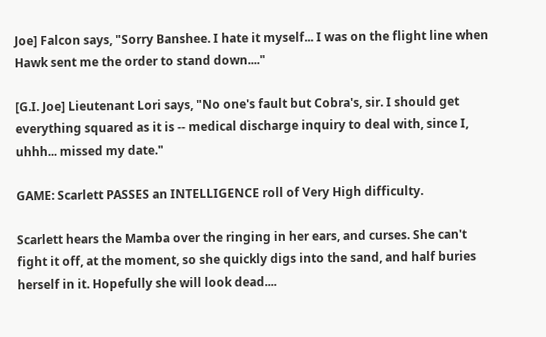Joe] Falcon says, "Sorry Banshee. I hate it myself... I was on the flight line when Hawk sent me the order to stand down...."

[G.I. Joe] Lieutenant Lori says, "No one's fault but Cobra's, sir. I should get everything squared as it is -- medical discharge inquiry to deal with, since I, uhhh... missed my date."

GAME: Scarlett PASSES an INTELLIGENCE roll of Very High difficulty.

Scarlett hears the Mamba over the ringing in her ears, and curses. She can't fight it off, at the moment, so she quickly digs into the sand, and half buries herself in it. Hopefully she will look dead....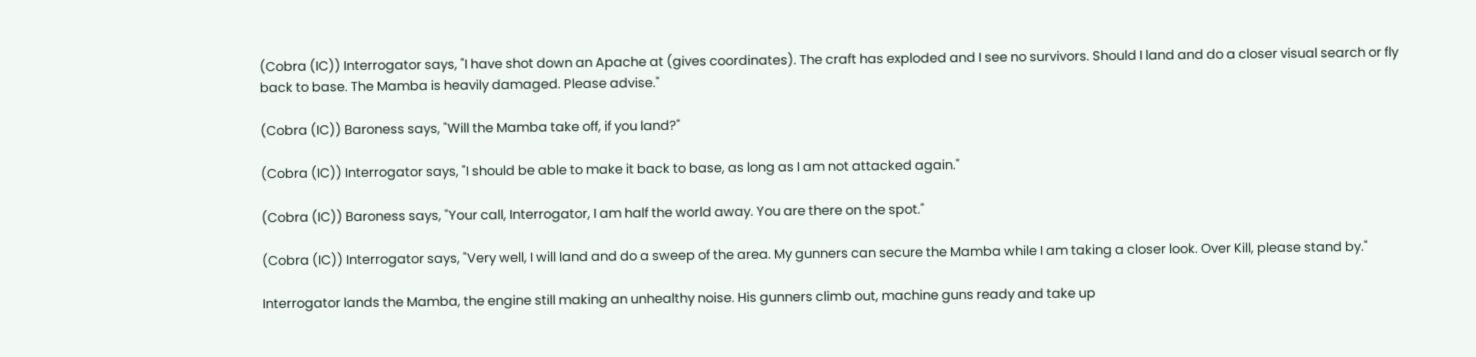(Cobra (IC)) Interrogator says, "I have shot down an Apache at (gives coordinates). The craft has exploded and I see no survivors. Should I land and do a closer visual search or fly back to base. The Mamba is heavily damaged. Please advise."

(Cobra (IC)) Baroness says, "Will the Mamba take off, if you land?"

(Cobra (IC)) Interrogator says, "I should be able to make it back to base, as long as I am not attacked again."

(Cobra (IC)) Baroness says, "Your call, Interrogator, I am half the world away. You are there on the spot."

(Cobra (IC)) Interrogator says, "Very well, I will land and do a sweep of the area. My gunners can secure the Mamba while I am taking a closer look. Over Kill, please stand by."

Interrogator lands the Mamba, the engine still making an unhealthy noise. His gunners climb out, machine guns ready and take up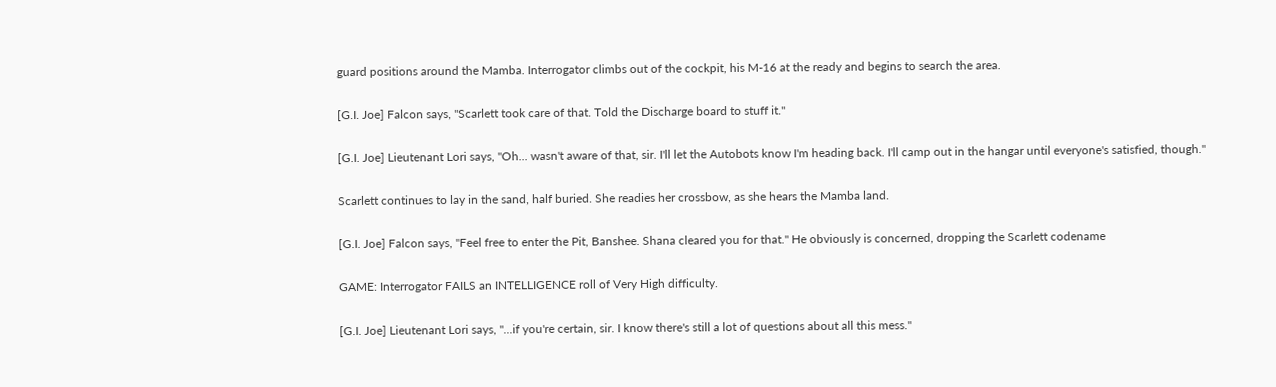guard positions around the Mamba. Interrogator climbs out of the cockpit, his M-16 at the ready and begins to search the area.

[G.I. Joe] Falcon says, "Scarlett took care of that. Told the Discharge board to stuff it."

[G.I. Joe] Lieutenant Lori says, "Oh... wasn't aware of that, sir. I'll let the Autobots know I'm heading back. I'll camp out in the hangar until everyone's satisfied, though."

Scarlett continues to lay in the sand, half buried. She readies her crossbow, as she hears the Mamba land.

[G.I. Joe] Falcon says, "Feel free to enter the Pit, Banshee. Shana cleared you for that." He obviously is concerned, dropping the Scarlett codename

GAME: Interrogator FAILS an INTELLIGENCE roll of Very High difficulty.

[G.I. Joe] Lieutenant Lori says, "...if you're certain, sir. I know there's still a lot of questions about all this mess."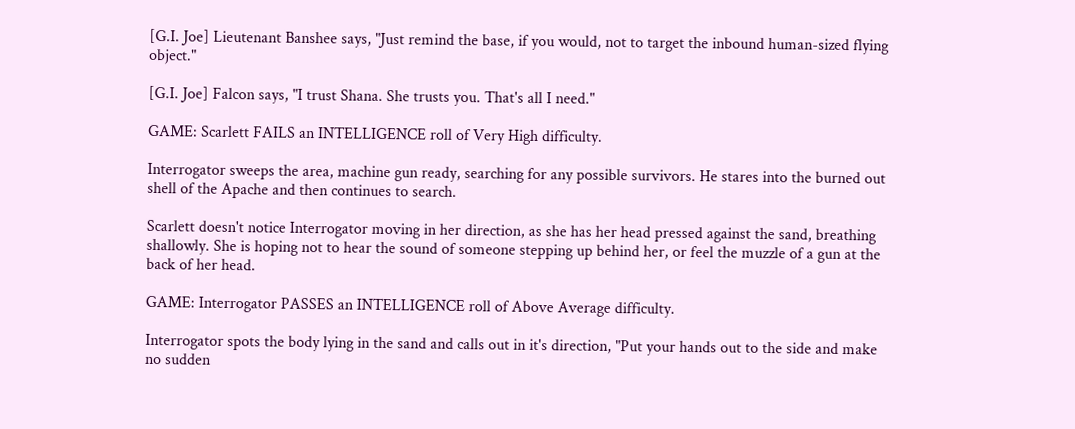[G.I. Joe] Lieutenant Banshee says, "Just remind the base, if you would, not to target the inbound human-sized flying object."

[G.I. Joe] Falcon says, "I trust Shana. She trusts you. That's all I need."

GAME: Scarlett FAILS an INTELLIGENCE roll of Very High difficulty.

Interrogator sweeps the area, machine gun ready, searching for any possible survivors. He stares into the burned out shell of the Apache and then continues to search.

Scarlett doesn't notice Interrogator moving in her direction, as she has her head pressed against the sand, breathing shallowly. She is hoping not to hear the sound of someone stepping up behind her, or feel the muzzle of a gun at the back of her head.

GAME: Interrogator PASSES an INTELLIGENCE roll of Above Average difficulty.

Interrogator spots the body lying in the sand and calls out in it's direction, "Put your hands out to the side and make no sudden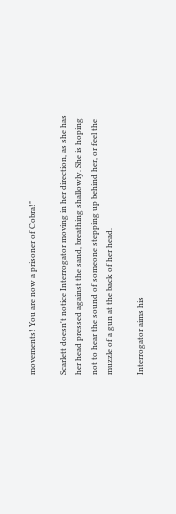movements! You are now a prisoner of Cobra!"

Scarlett doesn't notice Interrogator moving in her direction, as she has her head pressed against the sand, breathing shallowly. She is hoping not to hear the sound of someone stepping up behind her, or feel the muzzle of a gun at the back of her head.

Interrogator aims his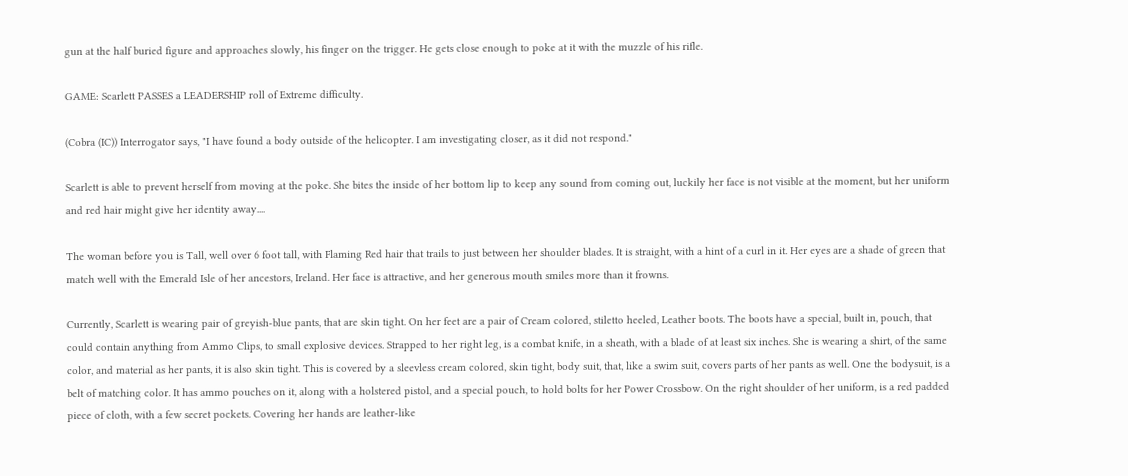gun at the half buried figure and approaches slowly, his finger on the trigger. He gets close enough to poke at it with the muzzle of his rifle.

GAME: Scarlett PASSES a LEADERSHIP roll of Extreme difficulty.

(Cobra (IC)) Interrogator says, "I have found a body outside of the helicopter. I am investigating closer, as it did not respond."

Scarlett is able to prevent herself from moving at the poke. She bites the inside of her bottom lip to keep any sound from coming out, luckily her face is not visible at the moment, but her uniform and red hair might give her identity away....

The woman before you is Tall, well over 6 foot tall, with Flaming Red hair that trails to just between her shoulder blades. It is straight, with a hint of a curl in it. Her eyes are a shade of green that match well with the Emerald Isle of her ancestors, Ireland. Her face is attractive, and her generous mouth smiles more than it frowns.

Currently, Scarlett is wearing pair of greyish-blue pants, that are skin tight. On her feet are a pair of Cream colored, stiletto heeled, Leather boots. The boots have a special, built in, pouch, that could contain anything from Ammo Clips, to small explosive devices. Strapped to her right leg, is a combat knife, in a sheath, with a blade of at least six inches. She is wearing a shirt, of the same color, and material as her pants, it is also skin tight. This is covered by a sleevless cream colored, skin tight, body suit, that, like a swim suit, covers parts of her pants as well. One the bodysuit, is a belt of matching color. It has ammo pouches on it, along with a holstered pistol, and a special pouch, to hold bolts for her Power Crossbow. On the right shoulder of her uniform, is a red padded piece of cloth, with a few secret pockets. Covering her hands are leather-like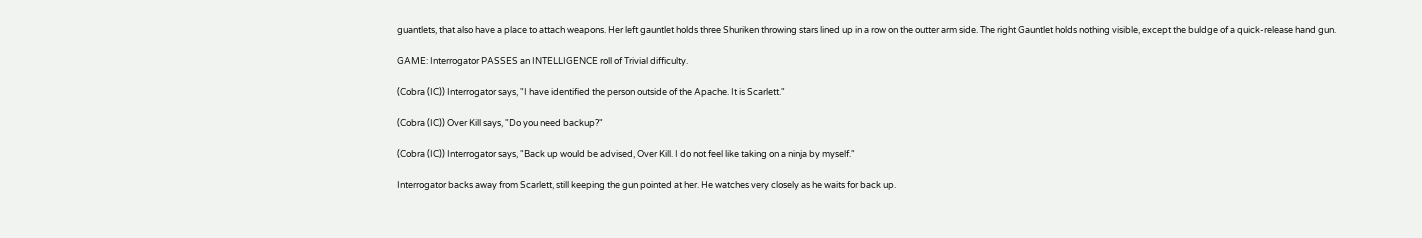guantlets, that also have a place to attach weapons. Her left gauntlet holds three Shuriken throwing stars lined up in a row on the outter arm side. The right Gauntlet holds nothing visible, except the buldge of a quick-release hand gun.

GAME: Interrogator PASSES an INTELLIGENCE roll of Trivial difficulty.

(Cobra (IC)) Interrogator says, "I have identified the person outside of the Apache. It is Scarlett."

(Cobra (IC)) Over Kill says, "Do you need backup?"

(Cobra (IC)) Interrogator says, "Back up would be advised, Over Kill. I do not feel like taking on a ninja by myself."

Interrogator backs away from Scarlett, still keeping the gun pointed at her. He watches very closely as he waits for back up.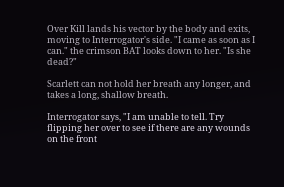Over Kill lands his vector by the body and exits, moving to Interrogator's side. "I came as soon as I can." the crimson BAT looks down to her. "Is she dead?"

Scarlett can not hold her breath any longer, and takes a long, shallow breath.

Interrogator says, "I am unable to tell. Try flipping her over to see if there are any wounds on the front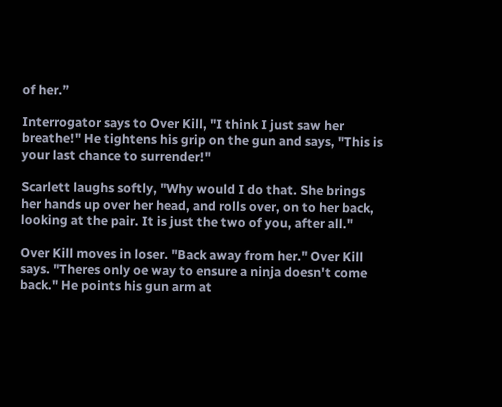of her.”

Interrogator says to Over Kill, "I think I just saw her breathe!" He tightens his grip on the gun and says, "This is your last chance to surrender!"

Scarlett laughs softly, "Why would I do that. She brings her hands up over her head, and rolls over, on to her back, looking at the pair. It is just the two of you, after all."

Over Kill moves in loser. "Back away from her." Over Kill says. "Theres only oe way to ensure a ninja doesn't come back." He points his gun arm at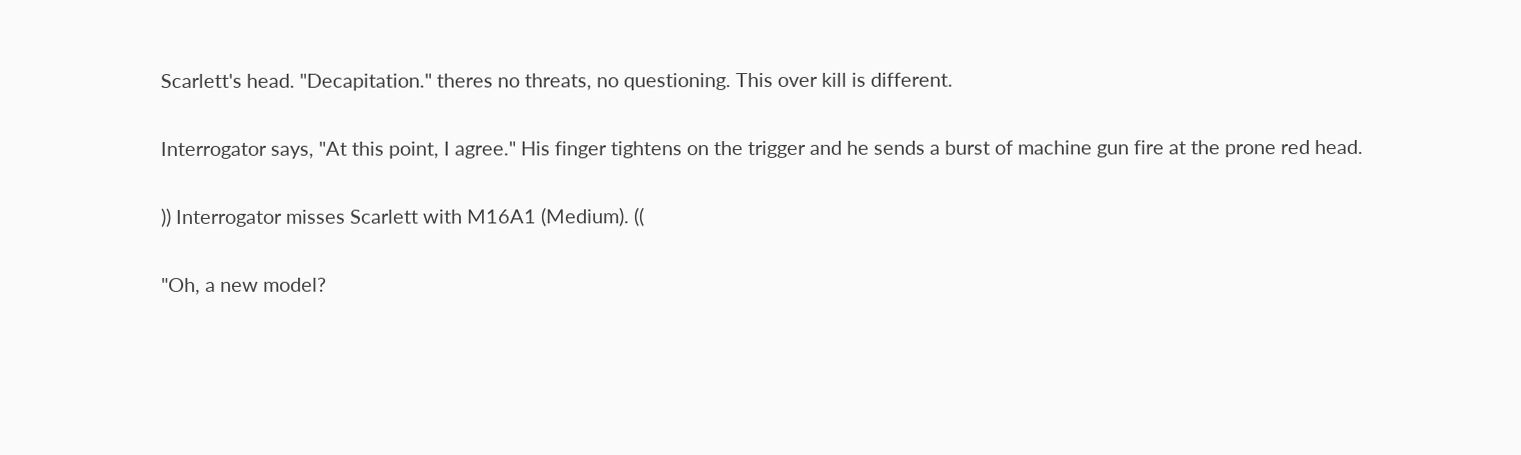Scarlett's head. "Decapitation." theres no threats, no questioning. This over kill is different.

Interrogator says, "At this point, I agree." His finger tightens on the trigger and he sends a burst of machine gun fire at the prone red head.

)) Interrogator misses Scarlett with M16A1 (Medium). ((

"Oh, a new model?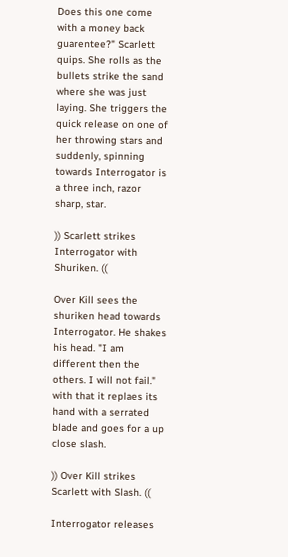Does this one come with a money back guarentee?" Scarlett quips. She rolls as the bullets strike the sand where she was just laying. She triggers the quick release on one of her throwing stars and suddenly, spinning towards Interrogator is a three inch, razor sharp, star.

)) Scarlett strikes Interrogator with Shuriken. ((

Over Kill sees the shuriken head towards Interrogator. He shakes his head. "I am different then the others. I will not fail." with that it replaes its hand with a serrated blade and goes for a up close slash.

)) Over Kill strikes Scarlett with Slash. ((

Interrogator releases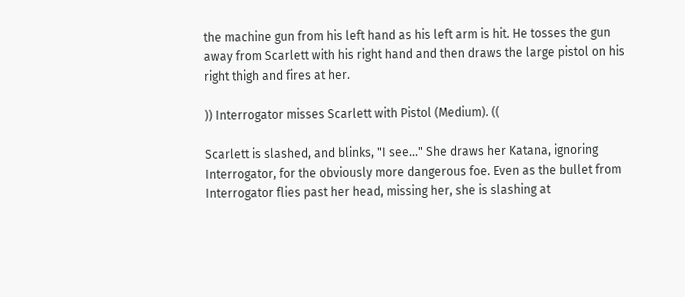the machine gun from his left hand as his left arm is hit. He tosses the gun away from Scarlett with his right hand and then draws the large pistol on his right thigh and fires at her.

)) Interrogator misses Scarlett with Pistol (Medium). ((

Scarlett is slashed, and blinks, "I see..." She draws her Katana, ignoring Interrogator, for the obviously more dangerous foe. Even as the bullet from Interrogator flies past her head, missing her, she is slashing at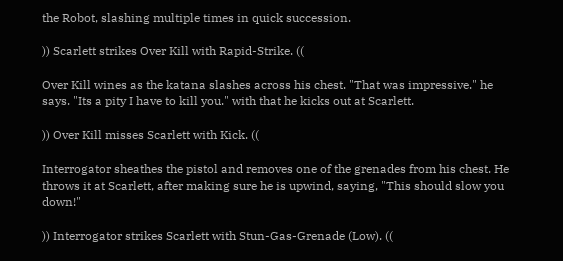the Robot, slashing multiple times in quick succession.

)) Scarlett strikes Over Kill with Rapid-Strike. ((

Over Kill wines as the katana slashes across his chest. "That was impressive." he says. "Its a pity I have to kill you." with that he kicks out at Scarlett.

)) Over Kill misses Scarlett with Kick. ((

Interrogator sheathes the pistol and removes one of the grenades from his chest. He throws it at Scarlett, after making sure he is upwind, saying, "This should slow you down!"

)) Interrogator strikes Scarlett with Stun-Gas-Grenade (Low). ((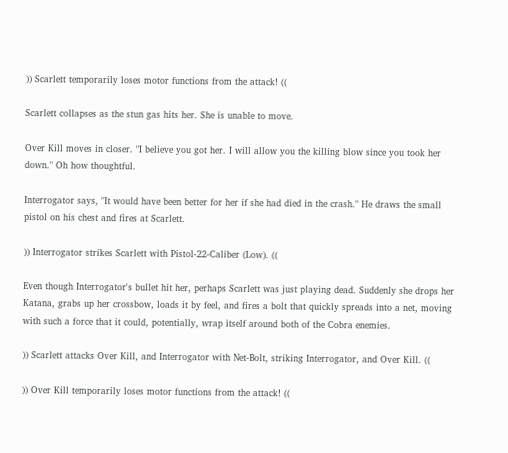)) Scarlett temporarily loses motor functions from the attack! ((

Scarlett collapses as the stun gas hits her. She is unable to move.

Over Kill moves in closer. "I believe you got her. I will allow you the killing blow since you took her down." Oh how thoughtful.

Interrogator says, "It would have been better for her if she had died in the crash." He draws the small pistol on his chest and fires at Scarlett.

)) Interrogator strikes Scarlett with Pistol-22-Caliber (Low). ((

Even though Interrogator's bullet hit her, perhaps Scarlett was just playing dead. Suddenly she drops her Katana, grabs up her crossbow, loads it by feel, and fires a bolt that quickly spreads into a net, moving with such a force that it could, potentially, wrap itself around both of the Cobra enemies.

)) Scarlett attacks Over Kill, and Interrogator with Net-Bolt, striking Interrogator, and Over Kill. ((

)) Over Kill temporarily loses motor functions from the attack! ((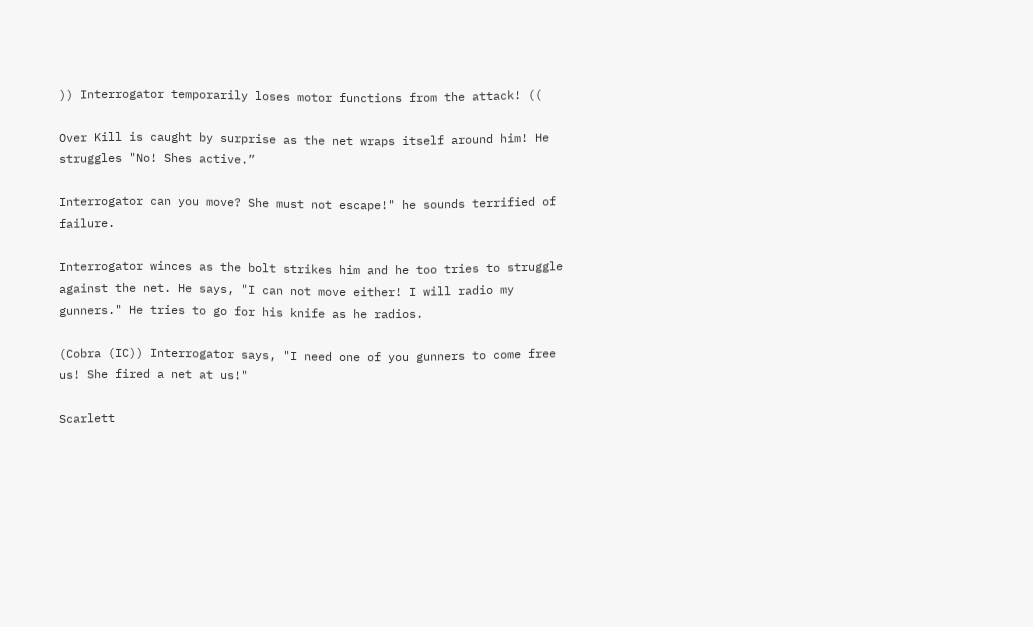)) Interrogator temporarily loses motor functions from the attack! ((

Over Kill is caught by surprise as the net wraps itself around him! He struggles "No! Shes active.”

Interrogator can you move? She must not escape!" he sounds terrified of failure.

Interrogator winces as the bolt strikes him and he too tries to struggle against the net. He says, "I can not move either! I will radio my gunners." He tries to go for his knife as he radios.

(Cobra (IC)) Interrogator says, "I need one of you gunners to come free us! She fired a net at us!"

Scarlett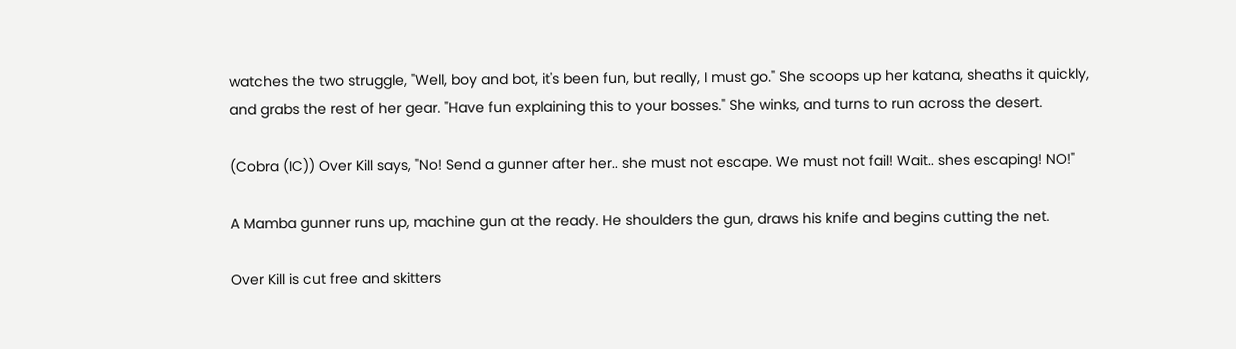watches the two struggle, "Well, boy and bot, it's been fun, but really, I must go." She scoops up her katana, sheaths it quickly, and grabs the rest of her gear. "Have fun explaining this to your bosses." She winks, and turns to run across the desert.

(Cobra (IC)) Over Kill says, "No! Send a gunner after her.. she must not escape. We must not fail! Wait.. shes escaping! NO!"

A Mamba gunner runs up, machine gun at the ready. He shoulders the gun, draws his knife and begins cutting the net.

Over Kill is cut free and skitters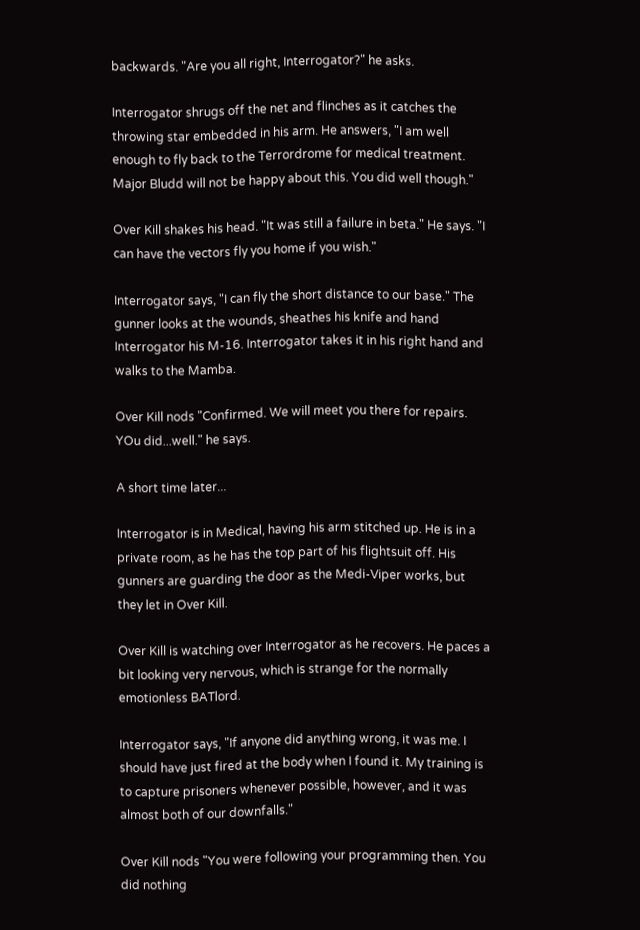backwards. "Are you all right, Interrogator?" he asks.

Interrogator shrugs off the net and flinches as it catches the throwing star embedded in his arm. He answers, "I am well enough to fly back to the Terrordrome for medical treatment. Major Bludd will not be happy about this. You did well though."

Over Kill shakes his head. "It was still a failure in beta." He says. "I can have the vectors fly you home if you wish."

Interrogator says, "I can fly the short distance to our base." The gunner looks at the wounds, sheathes his knife and hand Interrogator his M-16. Interrogator takes it in his right hand and walks to the Mamba.

Over Kill nods "Confirmed. We will meet you there for repairs. YOu did...well." he says.

A short time later...

Interrogator is in Medical, having his arm stitched up. He is in a private room, as he has the top part of his flightsuit off. His gunners are guarding the door as the Medi-Viper works, but they let in Over Kill.

Over Kill is watching over Interrogator as he recovers. He paces a bit looking very nervous, which is strange for the normally emotionless BATlord.

Interrogator says, "If anyone did anything wrong, it was me. I should have just fired at the body when I found it. My training is to capture prisoners whenever possible, however, and it was almost both of our downfalls."

Over Kill nods "You were following your programming then. You did nothing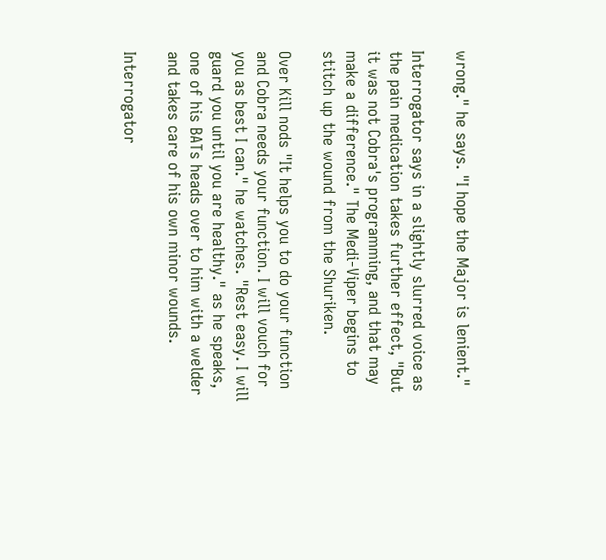wrong." he says. "I hope the Major is lenient."

Interrogator says in a slightly slurred voice as the pain medication takes further effect, "But it was not Cobra's programming, and that may make a difference." The Medi-Viper begins to stitch up the wound from the Shuriken.

Over Kill nods "It helps you to do your function and Cobra needs your function. I will vouch for you as best I can." he watches. "Rest easy. I will guard you until you are healthy." as he speaks, one of his BATs heads over to him with a welder and takes care of his own minor wounds.

Interrogator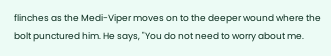flinches as the Medi-Viper moves on to the deeper wound where the bolt punctured him. He says, "You do not need to worry about me.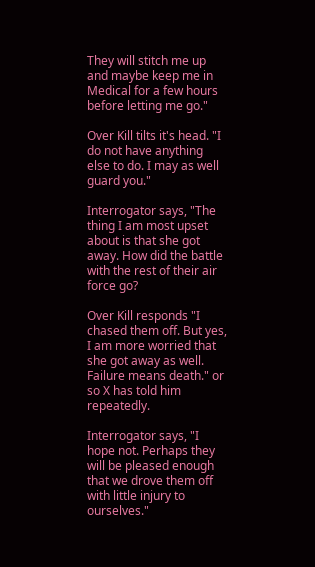They will stitch me up and maybe keep me in Medical for a few hours before letting me go."

Over Kill tilts it's head. "I do not have anything else to do. I may as well guard you."

Interrogator says, "The thing I am most upset about is that she got away. How did the battle with the rest of their air force go?

Over Kill responds "I chased them off. But yes, I am more worried that she got away as well. Failure means death." or so X has told him repeatedly.

Interrogator says, "I hope not. Perhaps they will be pleased enough that we drove them off with little injury to ourselves."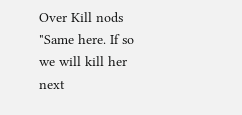Over Kill nods "Same here. If so we will kill her next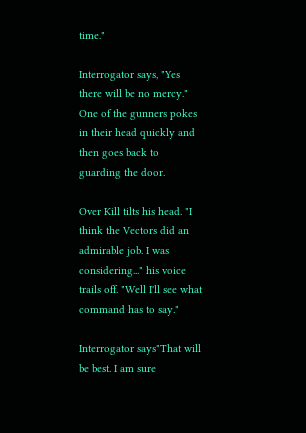time."

Interrogator says, "Yes there will be no mercy." One of the gunners pokes in their head quickly and then goes back to guarding the door.

Over Kill tilts his head. "I think the Vectors did an admirable job. I was considering..." his voice trails off. "Well I'll see what command has to say."

Interrogator says"That will be best. I am sure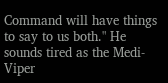Command will have things to say to us both." He sounds tired as the Medi-Viper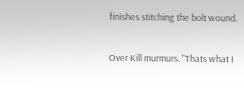finishes stitching the bolt wound.

Over Kill murmurs. "Thats what I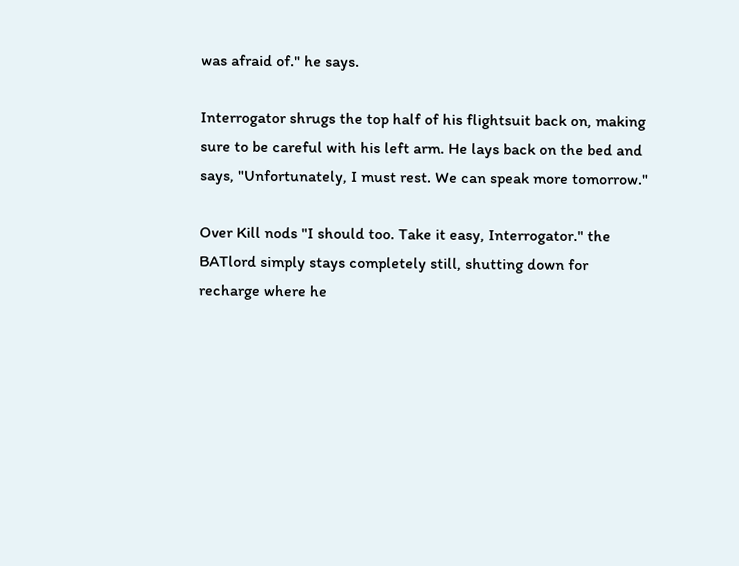was afraid of." he says.

Interrogator shrugs the top half of his flightsuit back on, making sure to be careful with his left arm. He lays back on the bed and says, "Unfortunately, I must rest. We can speak more tomorrow."

Over Kill nods "I should too. Take it easy, Interrogator." the BATlord simply stays completely still, shutting down for recharge where he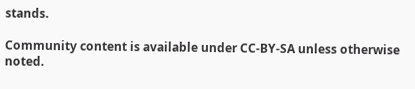stands.

Community content is available under CC-BY-SA unless otherwise noted.